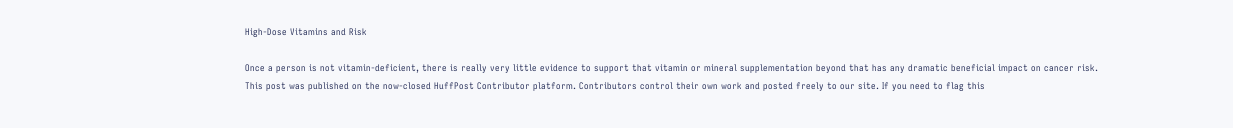High-Dose Vitamins and Risk

Once a person is not vitamin-deficient, there is really very little evidence to support that vitamin or mineral supplementation beyond that has any dramatic beneficial impact on cancer risk.
This post was published on the now-closed HuffPost Contributor platform. Contributors control their own work and posted freely to our site. If you need to flag this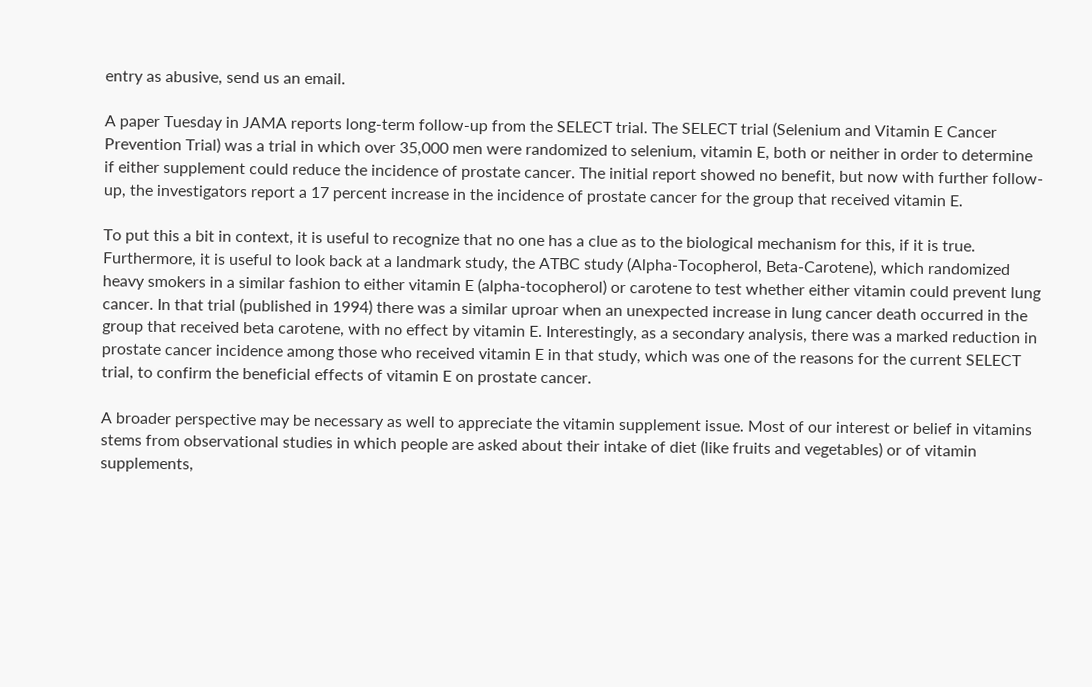entry as abusive, send us an email.

A paper Tuesday in JAMA reports long-term follow-up from the SELECT trial. The SELECT trial (Selenium and Vitamin E Cancer Prevention Trial) was a trial in which over 35,000 men were randomized to selenium, vitamin E, both or neither in order to determine if either supplement could reduce the incidence of prostate cancer. The initial report showed no benefit, but now with further follow-up, the investigators report a 17 percent increase in the incidence of prostate cancer for the group that received vitamin E.

To put this a bit in context, it is useful to recognize that no one has a clue as to the biological mechanism for this, if it is true. Furthermore, it is useful to look back at a landmark study, the ATBC study (Alpha-Tocopherol, Beta-Carotene), which randomized heavy smokers in a similar fashion to either vitamin E (alpha-tocopherol) or carotene to test whether either vitamin could prevent lung cancer. In that trial (published in 1994) there was a similar uproar when an unexpected increase in lung cancer death occurred in the group that received beta carotene, with no effect by vitamin E. Interestingly, as a secondary analysis, there was a marked reduction in prostate cancer incidence among those who received vitamin E in that study, which was one of the reasons for the current SELECT trial, to confirm the beneficial effects of vitamin E on prostate cancer.

A broader perspective may be necessary as well to appreciate the vitamin supplement issue. Most of our interest or belief in vitamins stems from observational studies in which people are asked about their intake of diet (like fruits and vegetables) or of vitamin supplements,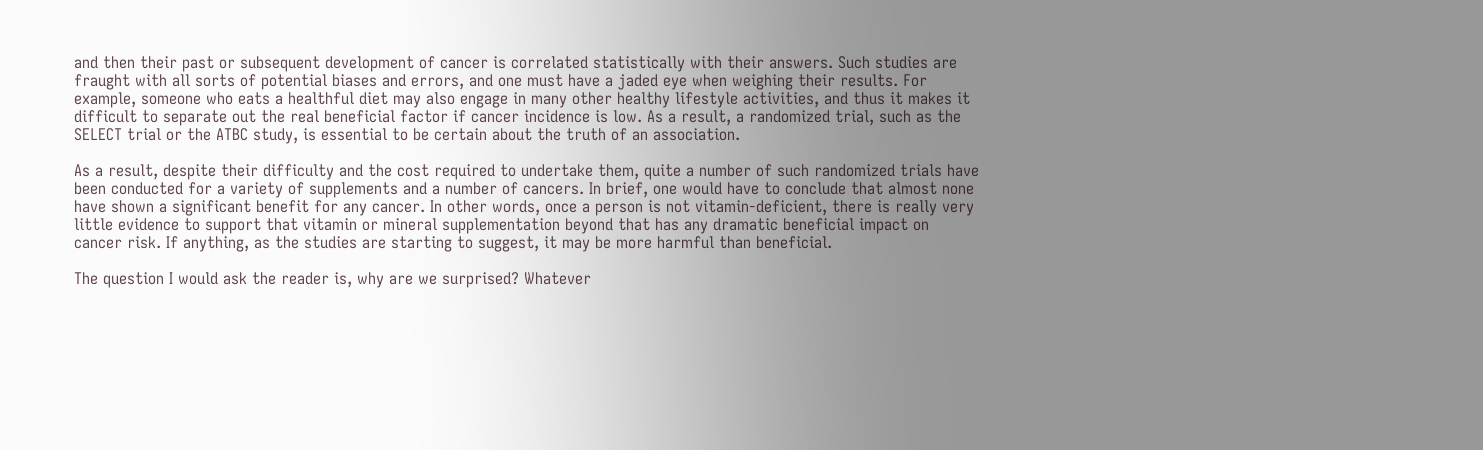and then their past or subsequent development of cancer is correlated statistically with their answers. Such studies are fraught with all sorts of potential biases and errors, and one must have a jaded eye when weighing their results. For example, someone who eats a healthful diet may also engage in many other healthy lifestyle activities, and thus it makes it difficult to separate out the real beneficial factor if cancer incidence is low. As a result, a randomized trial, such as the SELECT trial or the ATBC study, is essential to be certain about the truth of an association.

As a result, despite their difficulty and the cost required to undertake them, quite a number of such randomized trials have been conducted for a variety of supplements and a number of cancers. In brief, one would have to conclude that almost none have shown a significant benefit for any cancer. In other words, once a person is not vitamin-deficient, there is really very little evidence to support that vitamin or mineral supplementation beyond that has any dramatic beneficial impact on cancer risk. If anything, as the studies are starting to suggest, it may be more harmful than beneficial.

The question I would ask the reader is, why are we surprised? Whatever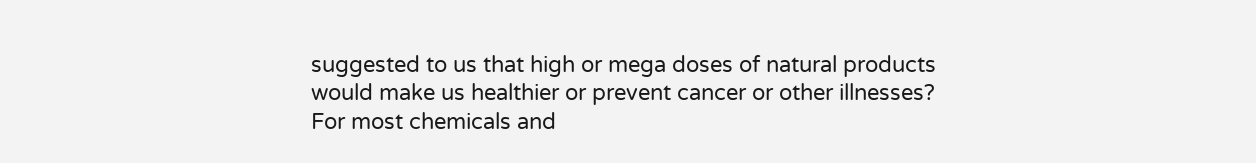suggested to us that high or mega doses of natural products would make us healthier or prevent cancer or other illnesses? For most chemicals and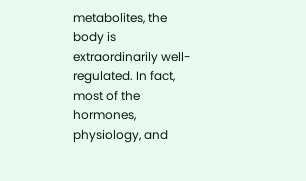metabolites, the body is extraordinarily well-regulated. In fact, most of the hormones, physiology, and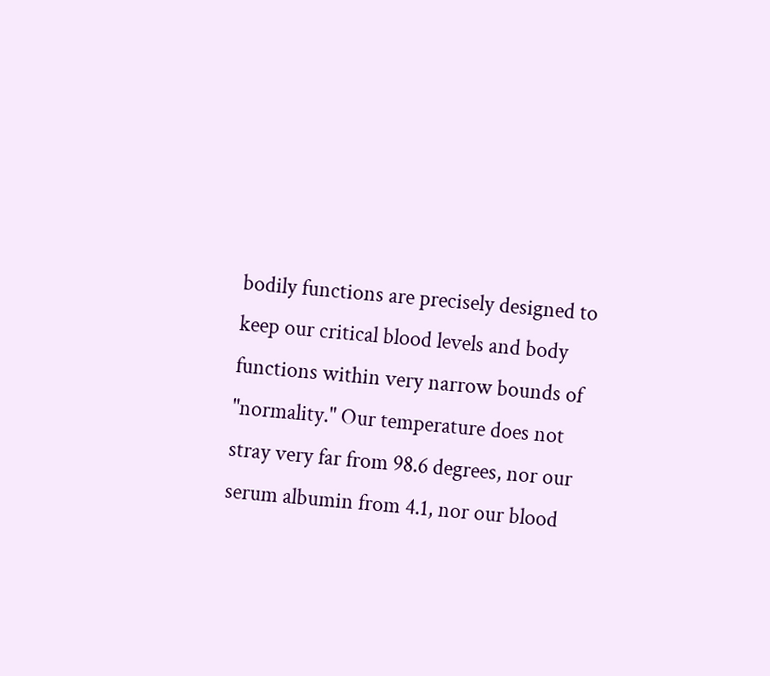bodily functions are precisely designed to keep our critical blood levels and body functions within very narrow bounds of "normality." Our temperature does not stray very far from 98.6 degrees, nor our serum albumin from 4.1, nor our blood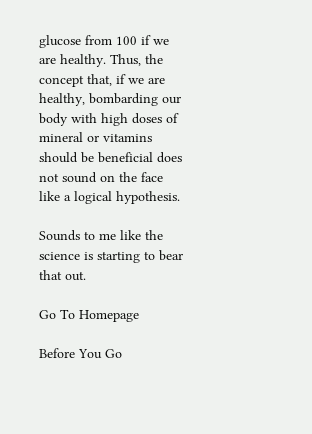glucose from 100 if we are healthy. Thus, the concept that, if we are healthy, bombarding our body with high doses of mineral or vitamins should be beneficial does not sound on the face like a logical hypothesis.

Sounds to me like the science is starting to bear that out.

Go To Homepage

Before You Go